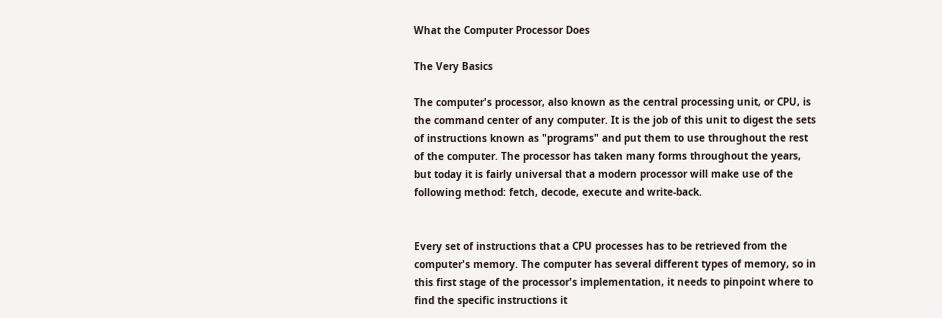What the Computer Processor Does

The Very Basics

The computer's processor, also known as the central processing unit, or CPU, is the command center of any computer. It is the job of this unit to digest the sets of instructions known as "programs" and put them to use throughout the rest of the computer. The processor has taken many forms throughout the years, but today it is fairly universal that a modern processor will make use of the following method: fetch, decode, execute and write-back.


Every set of instructions that a CPU processes has to be retrieved from the computer's memory. The computer has several different types of memory, so in this first stage of the processor's implementation, it needs to pinpoint where to find the specific instructions it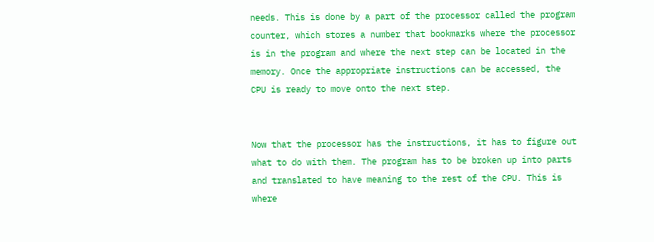needs. This is done by a part of the processor called the program counter, which stores a number that bookmarks where the processor is in the program and where the next step can be located in the memory. Once the appropriate instructions can be accessed, the CPU is ready to move onto the next step.


Now that the processor has the instructions, it has to figure out what to do with them. The program has to be broken up into parts and translated to have meaning to the rest of the CPU. This is where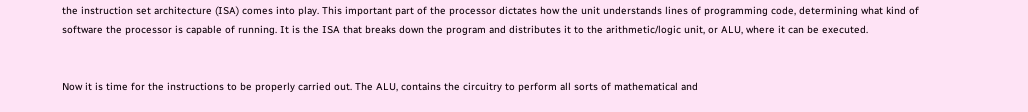the instruction set architecture (ISA) comes into play. This important part of the processor dictates how the unit understands lines of programming code, determining what kind of software the processor is capable of running. It is the ISA that breaks down the program and distributes it to the arithmetic/logic unit, or ALU, where it can be executed.


Now it is time for the instructions to be properly carried out. The ALU, contains the circuitry to perform all sorts of mathematical and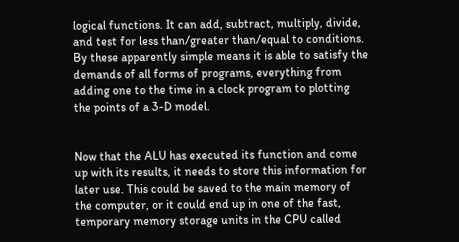logical functions. It can add, subtract, multiply, divide, and test for less than/greater than/equal to conditions. By these apparently simple means it is able to satisfy the demands of all forms of programs, everything from adding one to the time in a clock program to plotting the points of a 3-D model.


Now that the ALU has executed its function and come up with its results, it needs to store this information for later use. This could be saved to the main memory of the computer, or it could end up in one of the fast, temporary memory storage units in the CPU called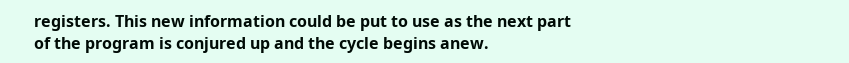registers. This new information could be put to use as the next part of the program is conjured up and the cycle begins anew.